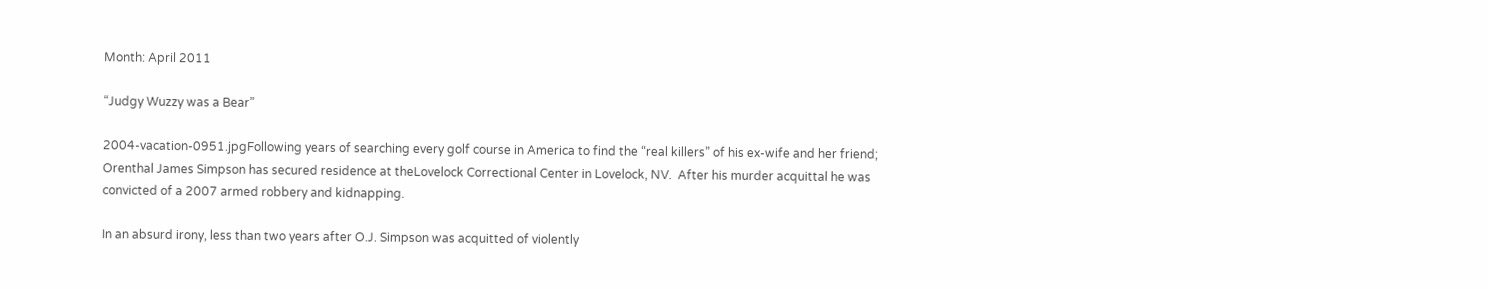Month: April 2011

“Judgy Wuzzy was a Bear”

2004-vacation-0951.jpgFollowing years of searching every golf course in America to find the “real killers” of his ex-wife and her friend; Orenthal James Simpson has secured residence at theLovelock Correctional Center in Lovelock, NV.  After his murder acquittal he was convicted of a 2007 armed robbery and kidnapping.

In an absurd irony, less than two years after O.J. Simpson was acquitted of violently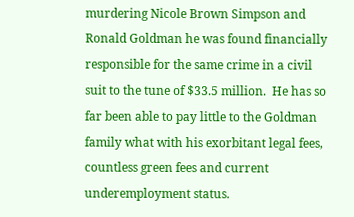murdering Nicole Brown Simpson and Ronald Goldman he was found financially responsible for the same crime in a civil suit to the tune of $33.5 million.  He has so far been able to pay little to the Goldman family what with his exorbitant legal fees, countless green fees and current underemployment status.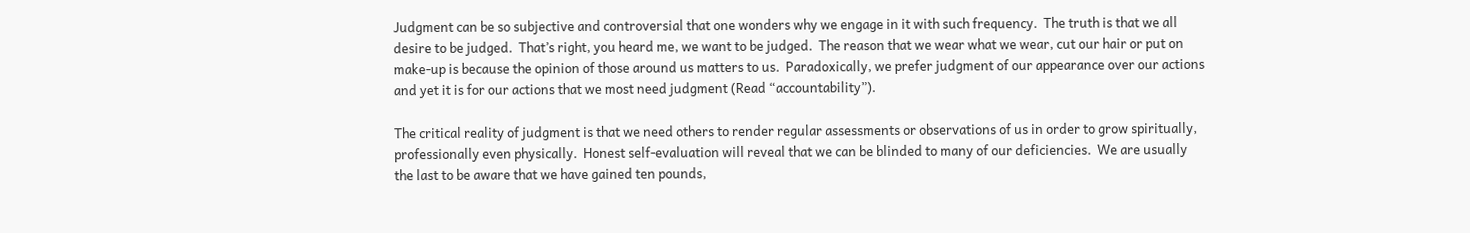Judgment can be so subjective and controversial that one wonders why we engage in it with such frequency.  The truth is that we all desire to be judged.  That’s right, you heard me, we want to be judged.  The reason that we wear what we wear, cut our hair or put on make-up is because the opinion of those around us matters to us.  Paradoxically, we prefer judgment of our appearance over our actions and yet it is for our actions that we most need judgment (Read “accountability”).

The critical reality of judgment is that we need others to render regular assessments or observations of us in order to grow spiritually, professionally even physically.  Honest self-evaluation will reveal that we can be blinded to many of our deficiencies.  We are usually the last to be aware that we have gained ten pounds,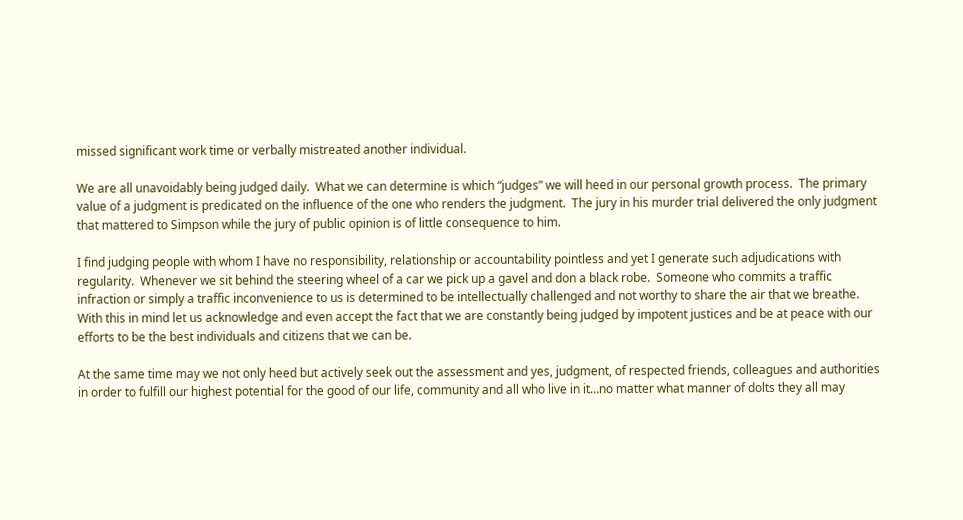missed significant work time or verbally mistreated another individual.

We are all unavoidably being judged daily.  What we can determine is which “judges” we will heed in our personal growth process.  The primary value of a judgment is predicated on the influence of the one who renders the judgment.  The jury in his murder trial delivered the only judgment that mattered to Simpson while the jury of public opinion is of little consequence to him.

I find judging people with whom I have no responsibility, relationship or accountability pointless and yet I generate such adjudications with regularity.  Whenever we sit behind the steering wheel of a car we pick up a gavel and don a black robe.  Someone who commits a traffic infraction or simply a traffic inconvenience to us is determined to be intellectually challenged and not worthy to share the air that we breathe.  With this in mind let us acknowledge and even accept the fact that we are constantly being judged by impotent justices and be at peace with our efforts to be the best individuals and citizens that we can be.

At the same time may we not only heed but actively seek out the assessment and yes, judgment, of respected friends, colleagues and authorities in order to fulfill our highest potential for the good of our life, community and all who live in it…no matter what manner of dolts they all may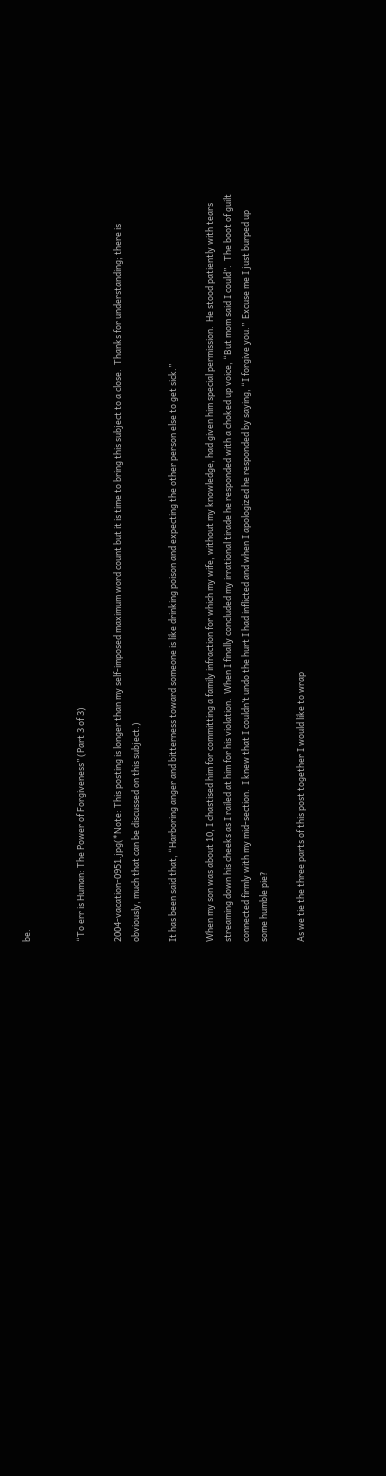be.


“To err is Human: The Power of Forgiveness” (Part 3 of 3)

2004-vacation-0951.jpg(*Note: This posting is longer than my self-imposed maximum word count but it is time to bring this subject to a close.  Thanks for understanding; there is obviously, much that can be discussed on this subject.)

It has been said that, “Harboring anger and bitterness toward someone is like drinking poison and expecting the other person else to get sick.”

When my son was about 10, I chastised him for committing a family infraction for which my wife, without my knowledge, had given him special permission.  He stood patiently with tears streaming down his cheeks as I railed at him for his violation.  When I finally concluded my irrational tirade he responded with a choked up voice, “But mom said I could”.  The boot of guilt connected firmly with my mid-section.  I knew that I couldn’t undo the hurt I had inflicted and when I apologized he responded by saying, “I forgive you.”  Excuse me I just burped up some humble pie?

As we tie the three parts of this post together I would like to wrap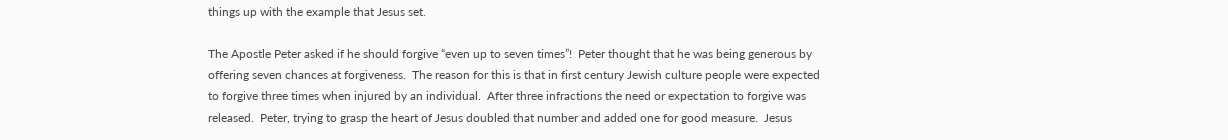things up with the example that Jesus set.

The Apostle Peter asked if he should forgive “even up to seven times”!  Peter thought that he was being generous by offering seven chances at forgiveness.  The reason for this is that in first century Jewish culture people were expected to forgive three times when injured by an individual.  After three infractions the need or expectation to forgive was released.  Peter, trying to grasp the heart of Jesus doubled that number and added one for good measure.  Jesus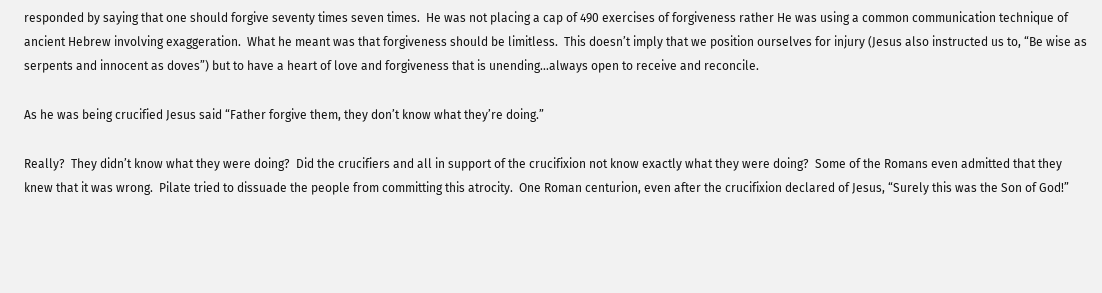responded by saying that one should forgive seventy times seven times.  He was not placing a cap of 490 exercises of forgiveness rather He was using a common communication technique of ancient Hebrew involving exaggeration.  What he meant was that forgiveness should be limitless.  This doesn’t imply that we position ourselves for injury (Jesus also instructed us to, “Be wise as serpents and innocent as doves”) but to have a heart of love and forgiveness that is unending…always open to receive and reconcile.

As he was being crucified Jesus said “Father forgive them, they don’t know what they’re doing.”

Really?  They didn’t know what they were doing?  Did the crucifiers and all in support of the crucifixion not know exactly what they were doing?  Some of the Romans even admitted that they knew that it was wrong.  Pilate tried to dissuade the people from committing this atrocity.  One Roman centurion, even after the crucifixion declared of Jesus, “Surely this was the Son of God!”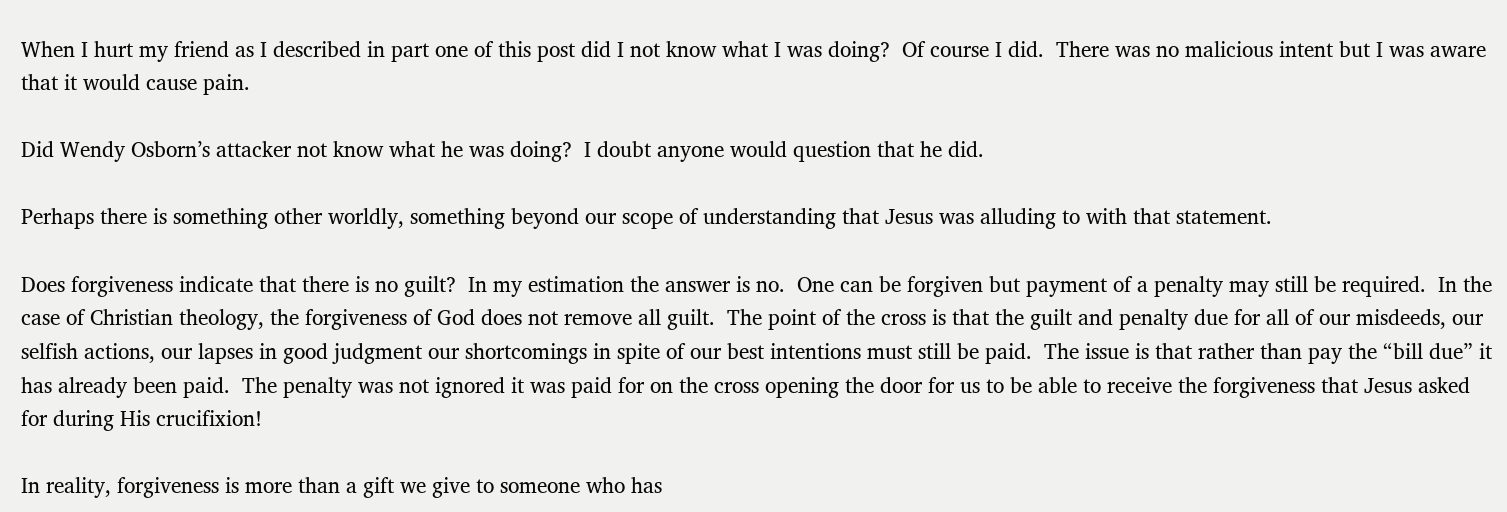When I hurt my friend as I described in part one of this post did I not know what I was doing?  Of course I did.  There was no malicious intent but I was aware that it would cause pain.

Did Wendy Osborn’s attacker not know what he was doing?  I doubt anyone would question that he did.

Perhaps there is something other worldly, something beyond our scope of understanding that Jesus was alluding to with that statement.

Does forgiveness indicate that there is no guilt?  In my estimation the answer is no.  One can be forgiven but payment of a penalty may still be required.  In the case of Christian theology, the forgiveness of God does not remove all guilt.  The point of the cross is that the guilt and penalty due for all of our misdeeds, our selfish actions, our lapses in good judgment our shortcomings in spite of our best intentions must still be paid.  The issue is that rather than pay the “bill due” it has already been paid.  The penalty was not ignored it was paid for on the cross opening the door for us to be able to receive the forgiveness that Jesus asked for during His crucifixion!

In reality, forgiveness is more than a gift we give to someone who has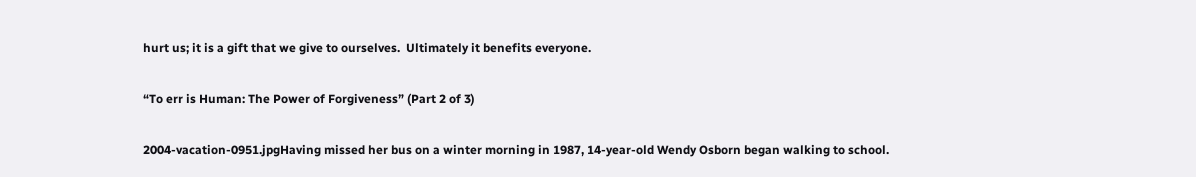hurt us; it is a gift that we give to ourselves.  Ultimately it benefits everyone.

“To err is Human: The Power of Forgiveness” (Part 2 of 3)

2004-vacation-0951.jpgHaving missed her bus on a winter morning in 1987, 14-year-old Wendy Osborn began walking to school.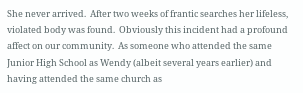She never arrived.  After two weeks of frantic searches her lifeless, violated body was found.  Obviously this incident had a profound affect on our community.  As someone who attended the same Junior High School as Wendy (albeit several years earlier) and having attended the same church as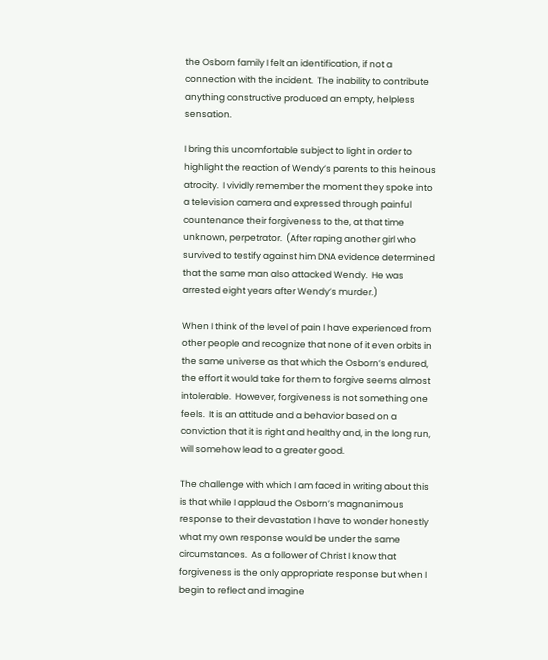the Osborn family I felt an identification, if not a connection with the incident.  The inability to contribute anything constructive produced an empty, helpless sensation.

I bring this uncomfortable subject to light in order to highlight the reaction of Wendy’s parents to this heinous atrocity.  I vividly remember the moment they spoke into a television camera and expressed through painful countenance their forgiveness to the, at that time unknown, perpetrator.  (After raping another girl who survived to testify against him DNA evidence determined that the same man also attacked Wendy.  He was arrested eight years after Wendy’s murder.)

When I think of the level of pain I have experienced from other people and recognize that none of it even orbits in the same universe as that which the Osborn’s endured, the effort it would take for them to forgive seems almost intolerable.  However, forgiveness is not something one feels.  It is an attitude and a behavior based on a conviction that it is right and healthy and, in the long run, will somehow lead to a greater good.

The challenge with which I am faced in writing about this is that while I applaud the Osborn’s magnanimous response to their devastation I have to wonder honestly what my own response would be under the same circumstances.  As a follower of Christ I know that forgiveness is the only appropriate response but when I begin to reflect and imagine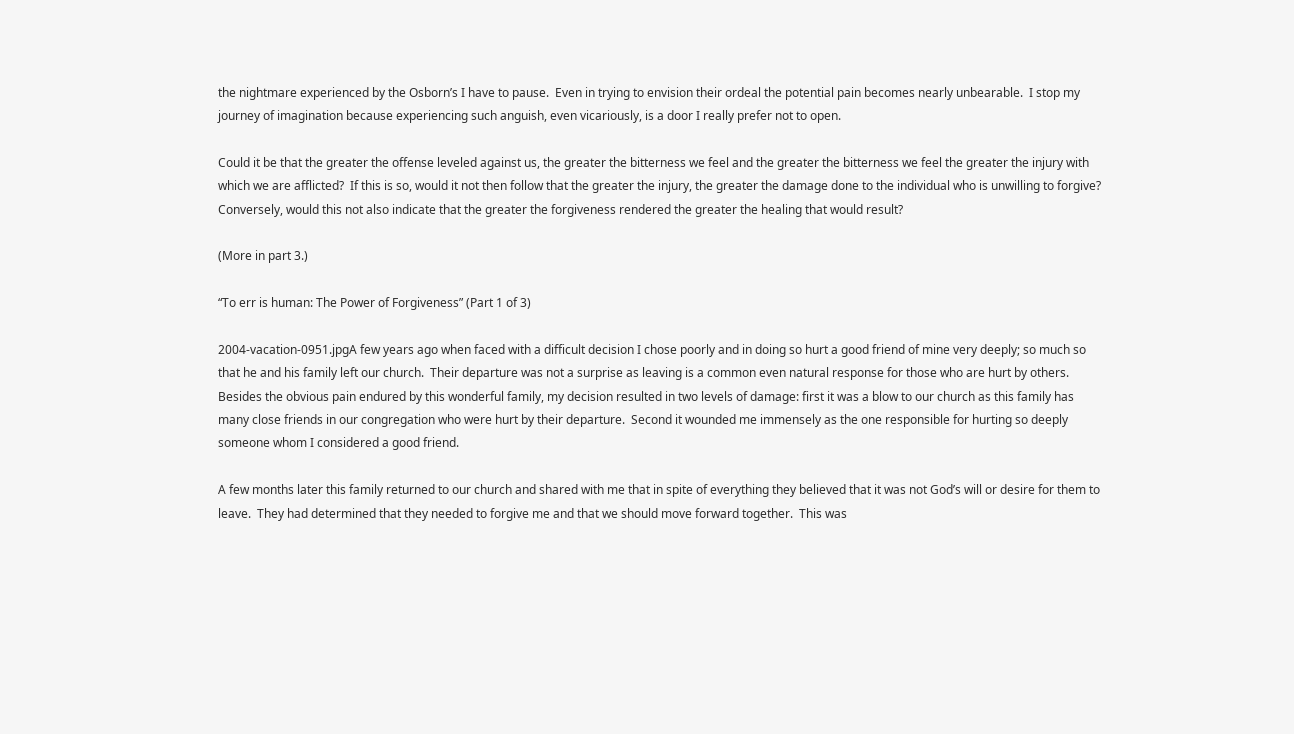the nightmare experienced by the Osborn’s I have to pause.  Even in trying to envision their ordeal the potential pain becomes nearly unbearable.  I stop my journey of imagination because experiencing such anguish, even vicariously, is a door I really prefer not to open.

Could it be that the greater the offense leveled against us, the greater the bitterness we feel and the greater the bitterness we feel the greater the injury with which we are afflicted?  If this is so, would it not then follow that the greater the injury, the greater the damage done to the individual who is unwilling to forgive?  Conversely, would this not also indicate that the greater the forgiveness rendered the greater the healing that would result?

(More in part 3.)

“To err is human: The Power of Forgiveness” (Part 1 of 3)

2004-vacation-0951.jpgA few years ago when faced with a difficult decision I chose poorly and in doing so hurt a good friend of mine very deeply; so much so that he and his family left our church.  Their departure was not a surprise as leaving is a common even natural response for those who are hurt by others.  Besides the obvious pain endured by this wonderful family, my decision resulted in two levels of damage: first it was a blow to our church as this family has many close friends in our congregation who were hurt by their departure.  Second it wounded me immensely as the one responsible for hurting so deeply someone whom I considered a good friend.

A few months later this family returned to our church and shared with me that in spite of everything they believed that it was not God’s will or desire for them to leave.  They had determined that they needed to forgive me and that we should move forward together.  This was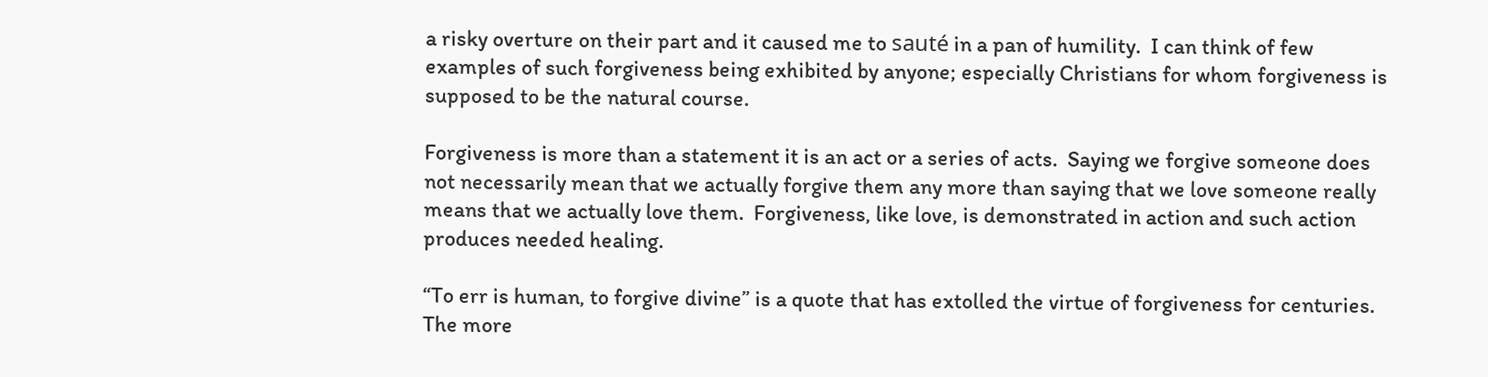a risky overture on their part and it caused me to sauté in a pan of humility.  I can think of few examples of such forgiveness being exhibited by anyone; especially Christians for whom forgiveness is supposed to be the natural course.

Forgiveness is more than a statement it is an act or a series of acts.  Saying we forgive someone does not necessarily mean that we actually forgive them any more than saying that we love someone really means that we actually love them.  Forgiveness, like love, is demonstrated in action and such action produces needed healing.

“To err is human, to forgive divine” is a quote that has extolled the virtue of forgiveness for centuries.  The more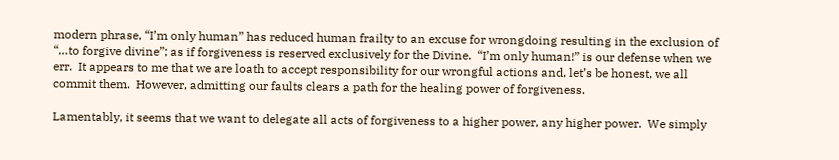modern phrase, “I’m only human” has reduced human frailty to an excuse for wrongdoing resulting in the exclusion of “…to forgive divine”; as if forgiveness is reserved exclusively for the Divine.  “I’m only human!” is our defense when we err.  It appears to me that we are loath to accept responsibility for our wrongful actions and, let’s be honest, we all commit them.  However, admitting our faults clears a path for the healing power of forgiveness.

Lamentably, it seems that we want to delegate all acts of forgiveness to a higher power, any higher power.  We simply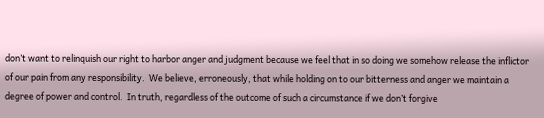don’t want to relinquish our right to harbor anger and judgment because we feel that in so doing we somehow release the inflictor of our pain from any responsibility.  We believe, erroneously, that while holding on to our bitterness and anger we maintain a degree of power and control.  In truth, regardless of the outcome of such a circumstance if we don’t forgive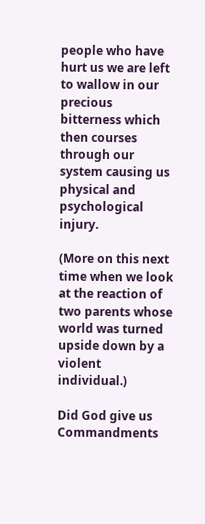people who have hurt us we are left to wallow in our precious bitterness which then courses through our system causing us physical and psychological injury.

(More on this next time when we look at the reaction of two parents whose world was turned upside down by a violent individual.)

Did God give us Commandments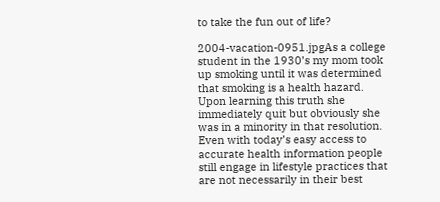to take the fun out of life?

2004-vacation-0951.jpgAs a college student in the 1930’s my mom took up smoking until it was determined that smoking is a health hazard.   Upon learning this truth she immediately quit but obviously she was in a minority in that resolution.  Even with today’s easy access to accurate health information people still engage in lifestyle practices that are not necessarily in their best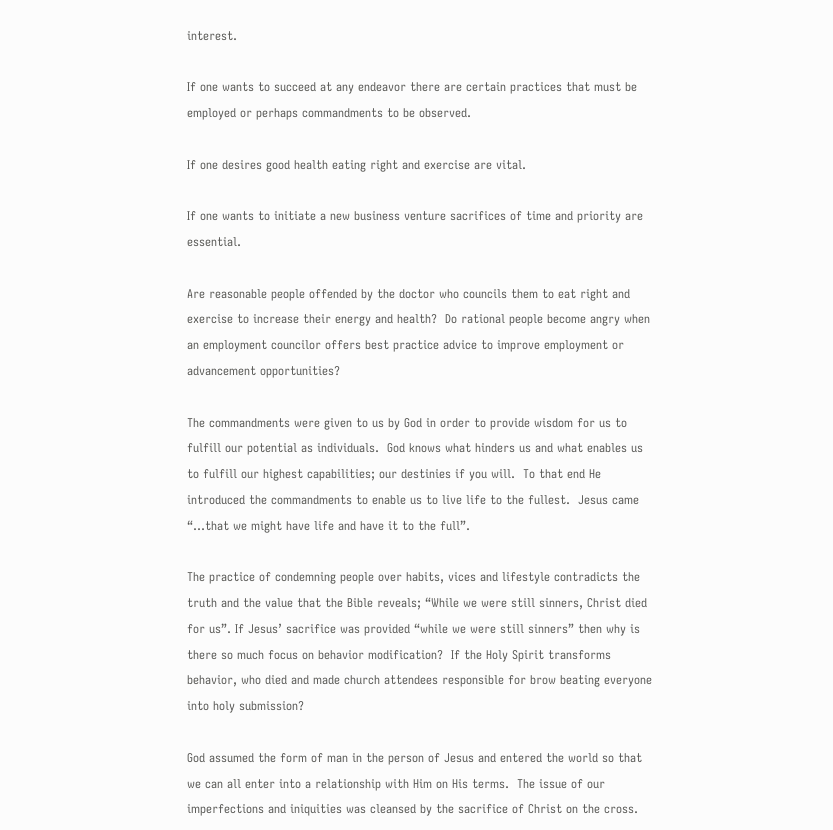interest.

If one wants to succeed at any endeavor there are certain practices that must be employed or perhaps commandments to be observed.

If one desires good health eating right and exercise are vital.

If one wants to initiate a new business venture sacrifices of time and priority are essential.

Are reasonable people offended by the doctor who councils them to eat right and exercise to increase their energy and health?  Do rational people become angry when an employment councilor offers best practice advice to improve employment or advancement opportunities?

The commandments were given to us by God in order to provide wisdom for us to fulfill our potential as individuals.  God knows what hinders us and what enables us to fulfill our highest capabilities; our destinies if you will.  To that end He introduced the commandments to enable us to live life to the fullest.  Jesus came “…that we might have life and have it to the full”.

The practice of condemning people over habits, vices and lifestyle contradicts the truth and the value that the Bible reveals; “While we were still sinners, Christ died for us”. If Jesus’ sacrifice was provided “while we were still sinners” then why is there so much focus on behavior modification?  If the Holy Spirit transforms behavior, who died and made church attendees responsible for brow beating everyone into holy submission?

God assumed the form of man in the person of Jesus and entered the world so that we can all enter into a relationship with Him on His terms.  The issue of our imperfections and iniquities was cleansed by the sacrifice of Christ on the cross.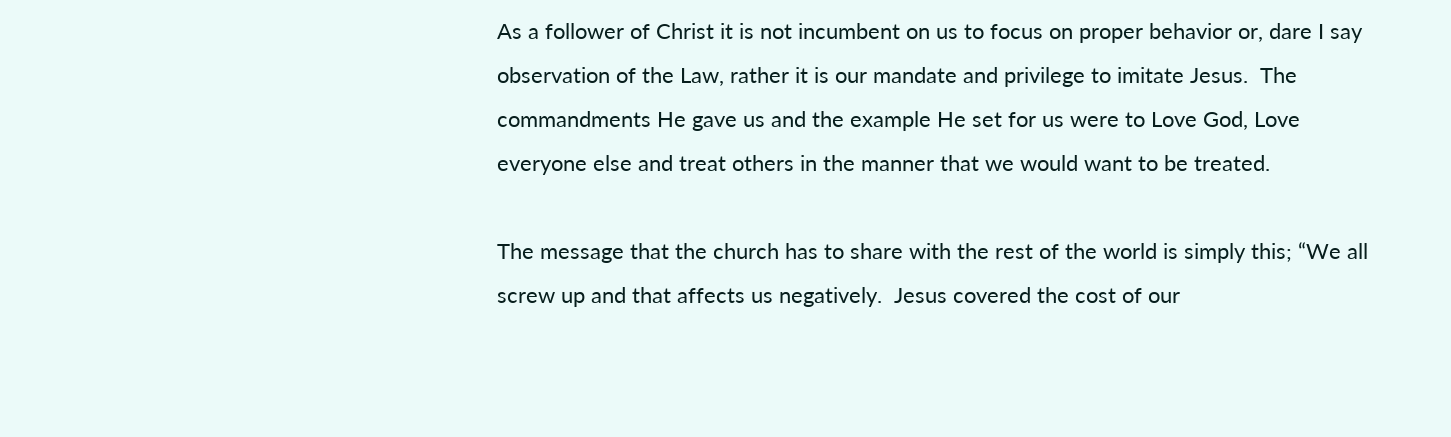As a follower of Christ it is not incumbent on us to focus on proper behavior or, dare I say observation of the Law, rather it is our mandate and privilege to imitate Jesus.  The commandments He gave us and the example He set for us were to Love God, Love everyone else and treat others in the manner that we would want to be treated.

The message that the church has to share with the rest of the world is simply this; “We all screw up and that affects us negatively.  Jesus covered the cost of our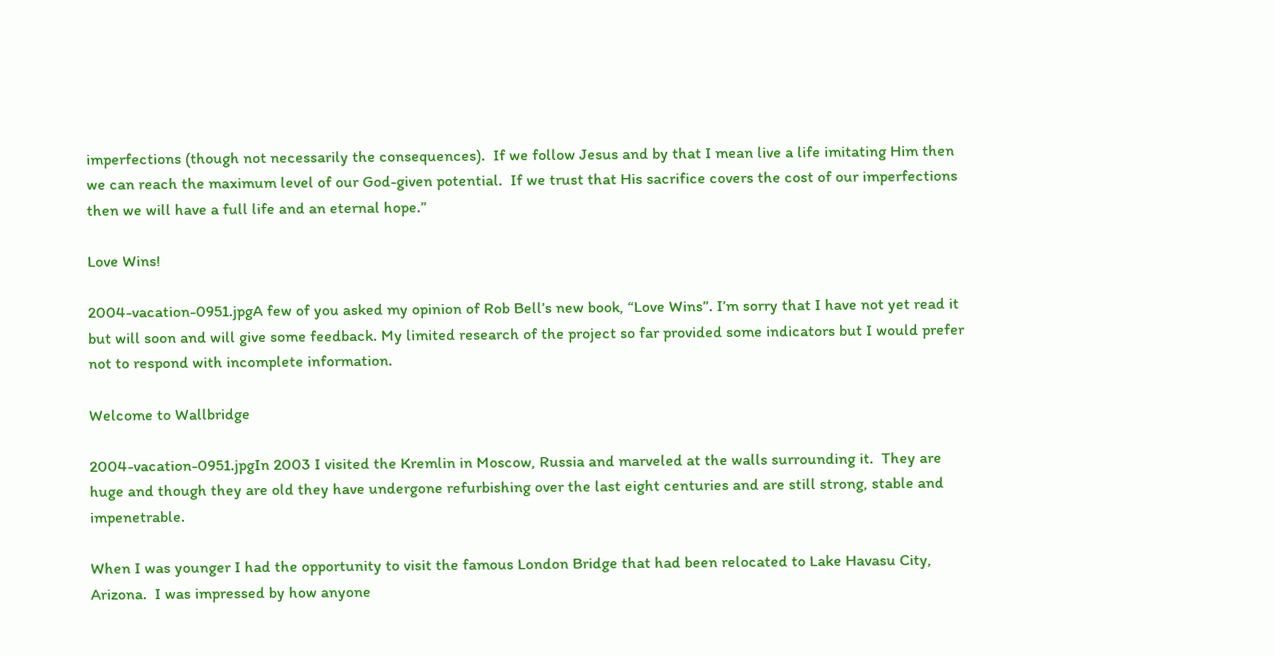imperfections (though not necessarily the consequences).  If we follow Jesus and by that I mean live a life imitating Him then we can reach the maximum level of our God-given potential.  If we trust that His sacrifice covers the cost of our imperfections then we will have a full life and an eternal hope.”

Love Wins!

2004-vacation-0951.jpgA few of you asked my opinion of Rob Bell’s new book, “Love Wins”. I’m sorry that I have not yet read it but will soon and will give some feedback. My limited research of the project so far provided some indicators but I would prefer not to respond with incomplete information.

Welcome to Wallbridge

2004-vacation-0951.jpgIn 2003 I visited the Kremlin in Moscow, Russia and marveled at the walls surrounding it.  They are huge and though they are old they have undergone refurbishing over the last eight centuries and are still strong, stable and impenetrable.

When I was younger I had the opportunity to visit the famous London Bridge that had been relocated to Lake Havasu City, Arizona.  I was impressed by how anyone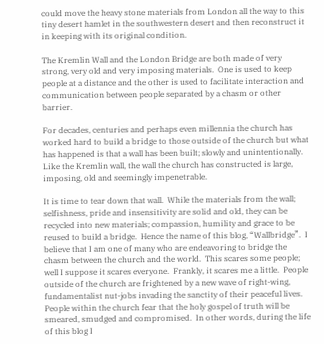could move the heavy stone materials from London all the way to this tiny desert hamlet in the southwestern desert and then reconstruct it in keeping with its original condition.

The Kremlin Wall and the London Bridge are both made of very strong, very old and very imposing materials.  One is used to keep people at a distance and the other is used to facilitate interaction and communication between people separated by a chasm or other barrier.

For decades, centuries and perhaps even millennia the church has worked hard to build a bridge to those outside of the church but what has happened is that a wall has been built; slowly and unintentionally.  Like the Kremlin wall, the wall the church has constructed is large, imposing, old and seemingly impenetrable.

It is time to tear down that wall.  While the materials from the wall; selfishness, pride and insensitivity are solid and old, they can be recycled into new materials; compassion, humility and grace to be reused to build a bridge.  Hence the name of this blog, “Wallbridge”.  I believe that I am one of many who are endeavoring to bridge the chasm between the church and the world.  This scares some people; well I suppose it scares everyone.  Frankly, it scares me a little.  People outside of the church are frightened by a new wave of right-wing, fundamentalist nut-jobs invading the sanctity of their peaceful lives.  People within the church fear that the holy gospel of truth will be smeared, smudged and compromised.  In other words, during the life of this blog I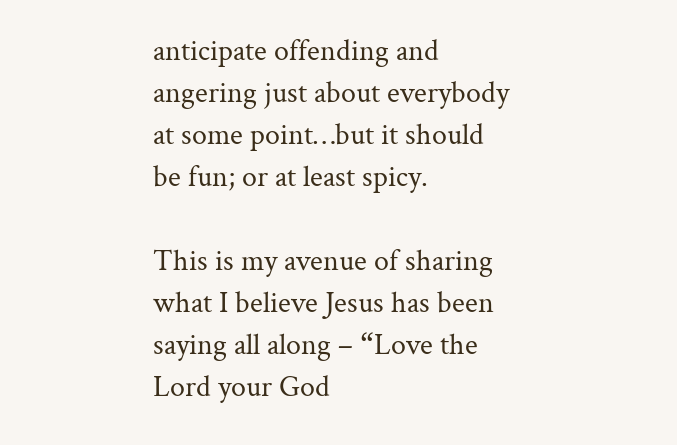anticipate offending and angering just about everybody at some point…but it should be fun; or at least spicy.

This is my avenue of sharing what I believe Jesus has been saying all along – “Love the Lord your God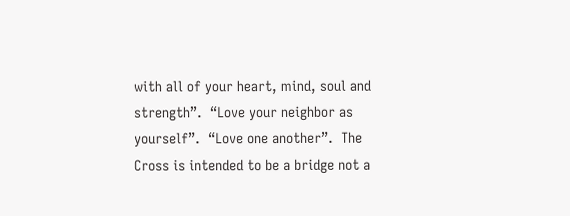with all of your heart, mind, soul and strength”.  “Love your neighbor as yourself”.  “Love one another”.  The Cross is intended to be a bridge not a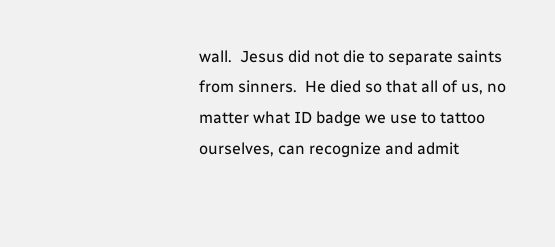wall.  Jesus did not die to separate saints from sinners.  He died so that all of us, no matter what ID badge we use to tattoo ourselves, can recognize and admit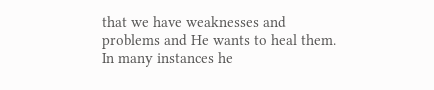that we have weaknesses and problems and He wants to heal them.  In many instances he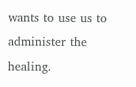wants to use us to administer the healing.